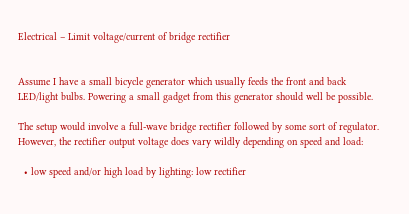Electrical – Limit voltage/current of bridge rectifier


Assume I have a small bicycle generator which usually feeds the front and back LED/light bulbs. Powering a small gadget from this generator should well be possible.

The setup would involve a full-wave bridge rectifier followed by some sort of regulator. However, the rectifier output voltage does vary wildly depending on speed and load:

  • low speed and/or high load by lighting: low rectifier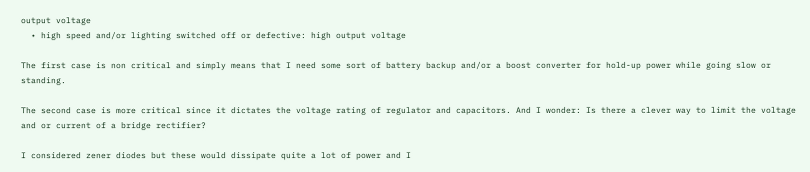output voltage
  • high speed and/or lighting switched off or defective: high output voltage

The first case is non critical and simply means that I need some sort of battery backup and/or a boost converter for hold-up power while going slow or standing.

The second case is more critical since it dictates the voltage rating of regulator and capacitors. And I wonder: Is there a clever way to limit the voltage and or current of a bridge rectifier?

I considered zener diodes but these would dissipate quite a lot of power and I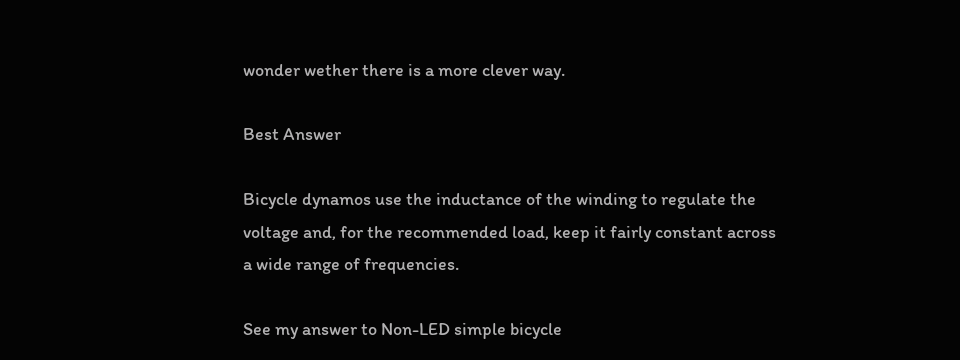wonder wether there is a more clever way.

Best Answer

Bicycle dynamos use the inductance of the winding to regulate the voltage and, for the recommended load, keep it fairly constant across a wide range of frequencies.

See my answer to Non-LED simple bicycle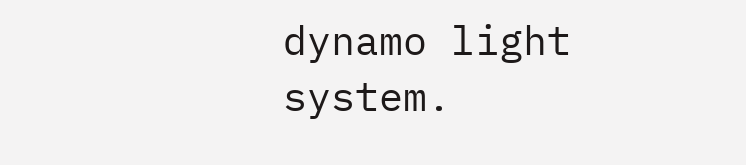dynamo light system.